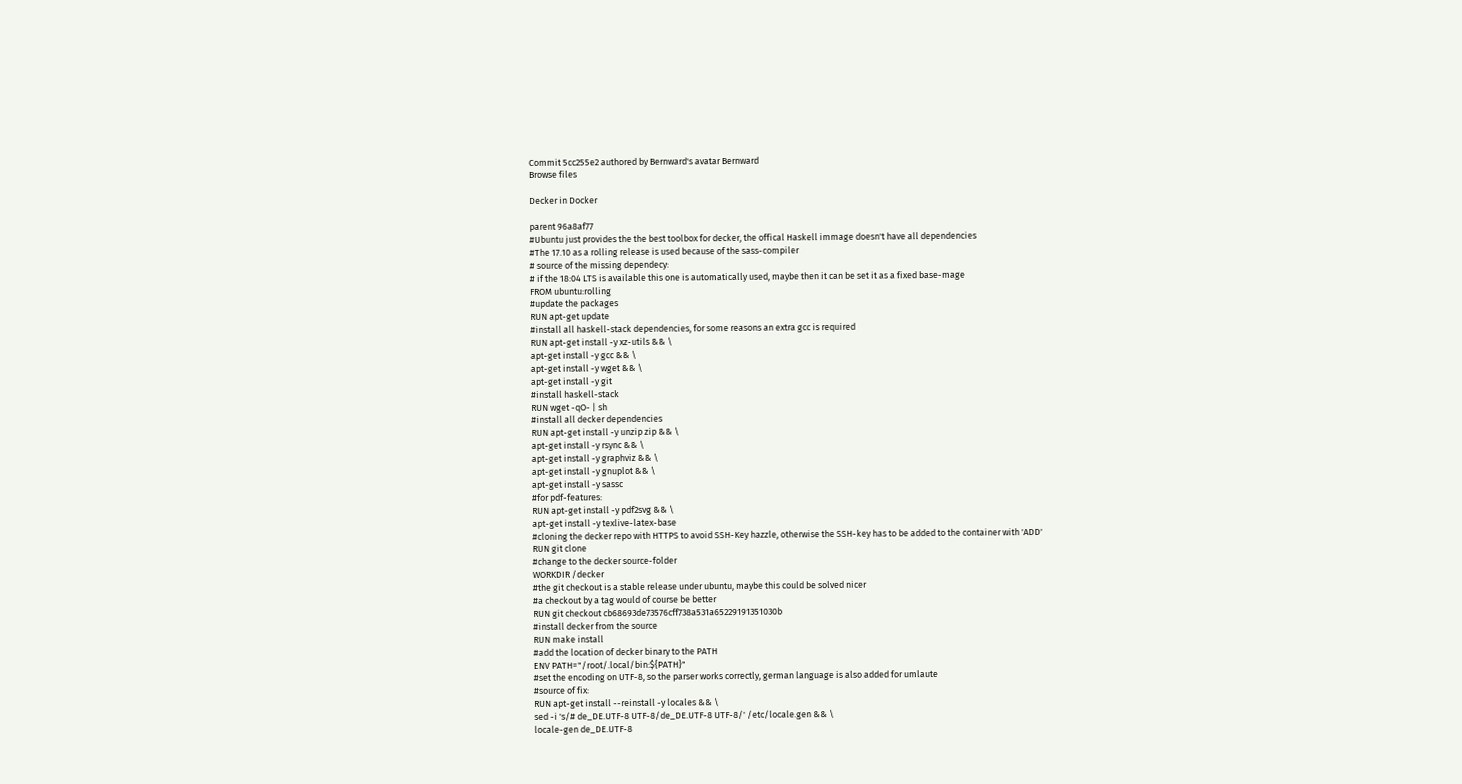Commit 5cc255e2 authored by Bernward's avatar Bernward
Browse files

Decker in Docker

parent 96a8af77
#Ubuntu just provides the the best toolbox for decker, the offical Haskell immage doesn't have all dependencies
#The 17.10 as a rolling release is used because of the sass-compiler
# source of the missing dependecy:
# if the 18:04 LTS is available this one is automatically used, maybe then it can be set it as a fixed base-mage
FROM ubuntu:rolling
#update the packages
RUN apt-get update
#install all haskell-stack dependencies, for some reasons an extra gcc is required
RUN apt-get install -y xz-utils && \
apt-get install -y gcc && \
apt-get install -y wget && \
apt-get install -y git
#install haskell-stack
RUN wget -qO- | sh
#install all decker dependencies
RUN apt-get install -y unzip zip && \
apt-get install -y rsync && \
apt-get install -y graphviz && \
apt-get install -y gnuplot && \
apt-get install -y sassc
#for pdf-features:
RUN apt-get install -y pdf2svg && \
apt-get install -y texlive-latex-base
#cloning the decker repo with HTTPS to avoid SSH-Key hazzle, otherwise the SSH-key has to be added to the container with 'ADD'
RUN git clone
#change to the decker source-folder
WORKDIR /decker
#the git checkout is a stable release under ubuntu, maybe this could be solved nicer
#a checkout by a tag would of course be better
RUN git checkout cb68693de73576cff738a531a65229191351030b
#install decker from the source
RUN make install
#add the location of decker binary to the PATH
ENV PATH="/root/.local/bin:${PATH}"
#set the encoding on UTF-8, so the parser works correctly, german language is also added for umlaute
#source of fix:
RUN apt-get install --reinstall -y locales && \
sed -i 's/# de_DE.UTF-8 UTF-8/de_DE.UTF-8 UTF-8/' /etc/locale.gen && \
locale-gen de_DE.UTF-8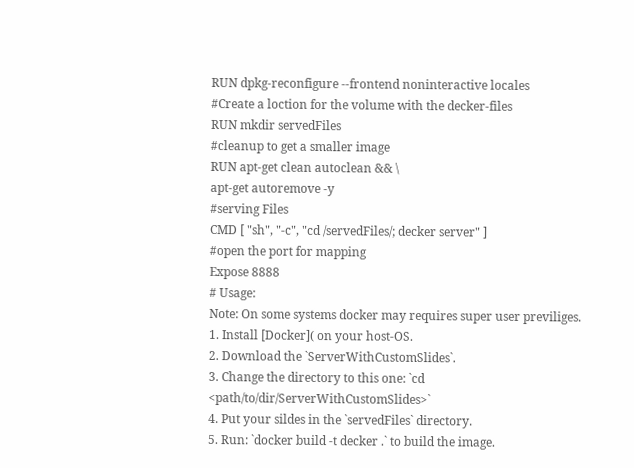RUN dpkg-reconfigure --frontend noninteractive locales
#Create a loction for the volume with the decker-files
RUN mkdir servedFiles
#cleanup to get a smaller image
RUN apt-get clean autoclean && \
apt-get autoremove -y
#serving Files
CMD [ "sh", "-c", "cd /servedFiles/; decker server" ]
#open the port for mapping
Expose 8888
# Usage:
Note: On some systems docker may requires super user previliges.
1. Install [Docker]( on your host-OS.
2. Download the `ServerWithCustomSlides`.
3. Change the directory to this one: `cd <path/to/dir/ServerWithCustomSlides>`
4. Put your sildes in the `servedFiles` directory.
5. Run: `docker build -t decker .` to build the image.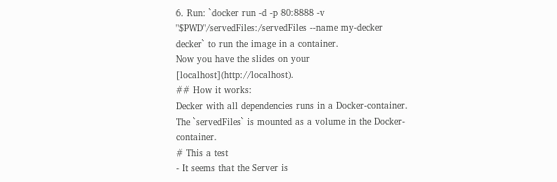6. Run: `docker run -d -p 80:8888 -v "$PWD"/servedFiles:/servedFiles --name my-decker decker` to run the image in a container.
Now you have the slides on your [localhost](http://localhost).
## How it works:
Decker with all dependencies runs in a Docker-container.
The `servedFiles` is mounted as a volume in the Docker-container.
# This a test
- It seems that the Server is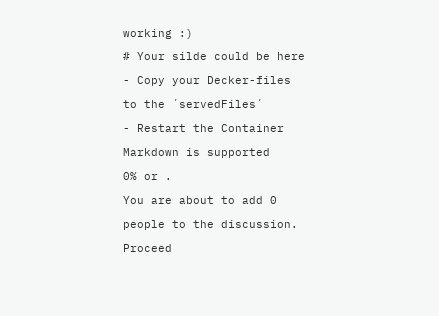working :)
# Your silde could be here
- Copy your Decker-files to the ´servedFiles´
- Restart the Container
Markdown is supported
0% or .
You are about to add 0 people to the discussion. Proceed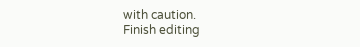with caution.
Finish editing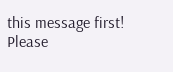this message first!
Please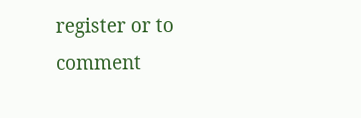register or to comment